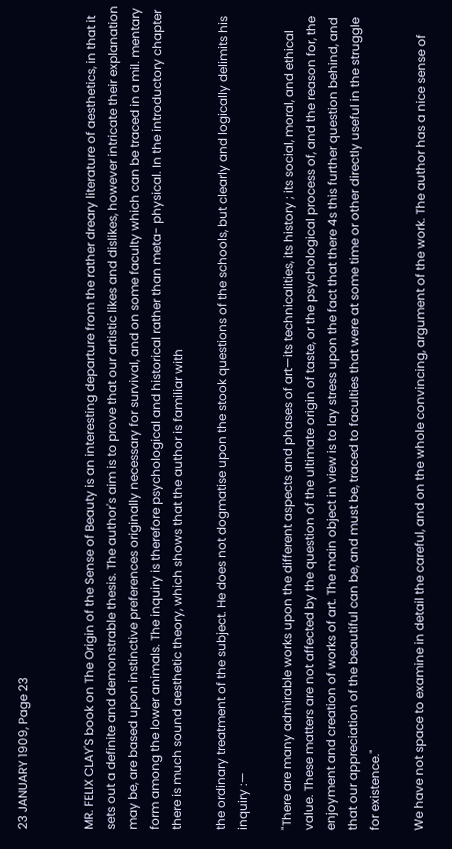23 JANUARY 1909, Page 23


MR. FELIX CLAY'S book on The Origin of the Sense of Beauty is an interesting departure from the rather dreary literature of aesthetics, in that it sets out a definite and demonstrable thesis. The author's aim is to prove that our artistic likes and dislikes, however intricate their explanation may be, are based upon instinctive preferences originally necessary for survival, and on some faculty which can be traced in a mil. mentary form among the lower animals. The inquiry is therefore psychological and historical rather than meta- physical. In the introductory chapter there is much sound aesthetic theory, which shows that the author is familiar with

the ordinary treatment of the subject. He does not dogmatise upon the stook questions of the schools, but clearly and logically delimits his inquiry :—

"There are many admirable works upon the different aspects and phases of art—its technicalities, its history ; its social, moral, and ethical value. These matters are not affected by the question of the ultimate origin of taste, or the psychological process of, and the reason for, the enjoyment and creation of works of art. The main object in view is to lay stress upon the fact that there 4s this further question behind, and that our appreciation of the beautiful can be, and must be, traced to faculties that were at some time or other directly useful in the struggle for existence."

We have not space to examine in detail the careful, and on the whole convincing, argument of the work. The author has a nice sense of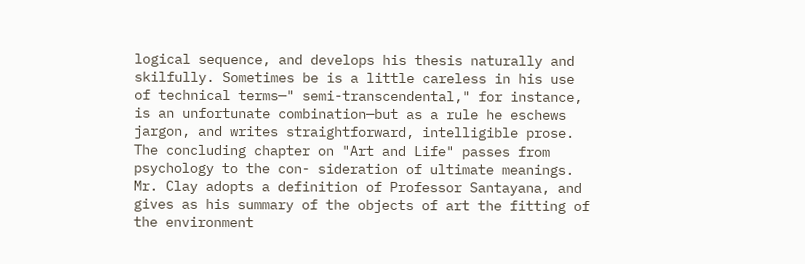logical sequence, and develops his thesis naturally and skilfully. Sometimes be is a little careless in his use of technical terms—" semi-transcendental," for instance, is an unfortunate combination—but as a rule he eschews jargon, and writes straightforward, intelligible prose. The concluding chapter on "Art and Life" passes from psychology to the con- sideration of ultimate meanings. Mr. Clay adopts a definition of Professor Santayana, and gives as his summary of the objects of art the fitting of the environment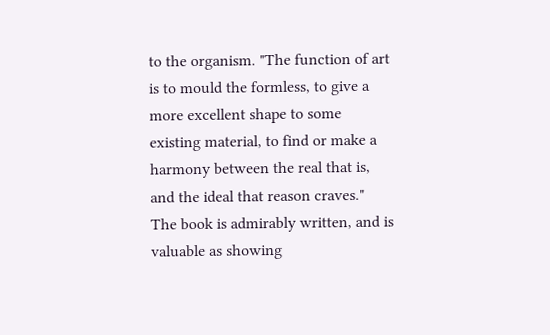to the organism. "The function of art is to mould the formless, to give a more excellent shape to some existing material, to find or make a harmony between the real that is, and the ideal that reason craves." The book is admirably written, and is valuable as showing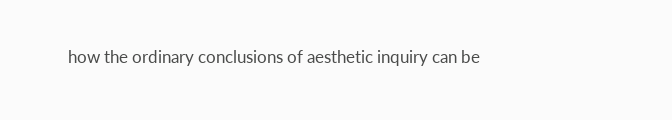how the ordinary conclusions of aesthetic inquiry can be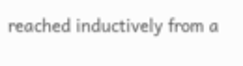reached inductively from a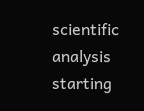scientific analysis starting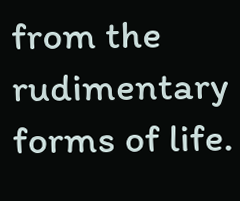from the rudimentary forms of life.